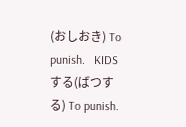(おしおき) To punish.   KIDS
する(ばつする) To punish.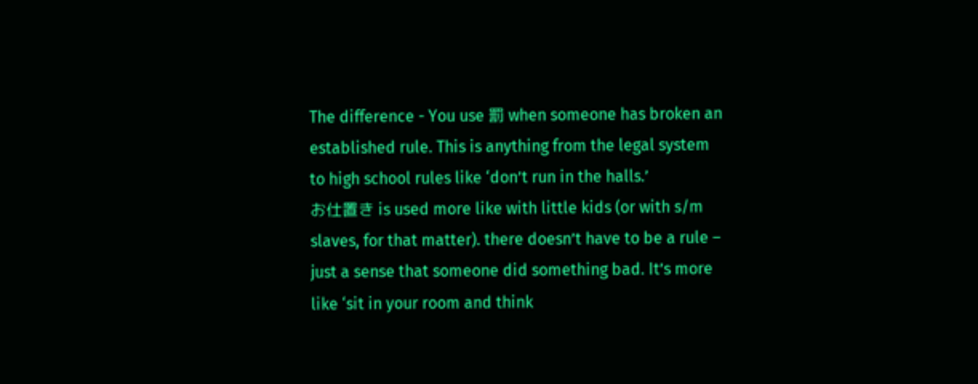The difference - You use 罰 when someone has broken an established rule. This is anything from the legal system to high school rules like ‘don’t run in the halls.’
お仕置き is used more like with little kids (or with s/m slaves, for that matter). there doesn’t have to be a rule – just a sense that someone did something bad. It’s more like ‘sit in your room and think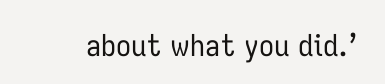about what you did.’